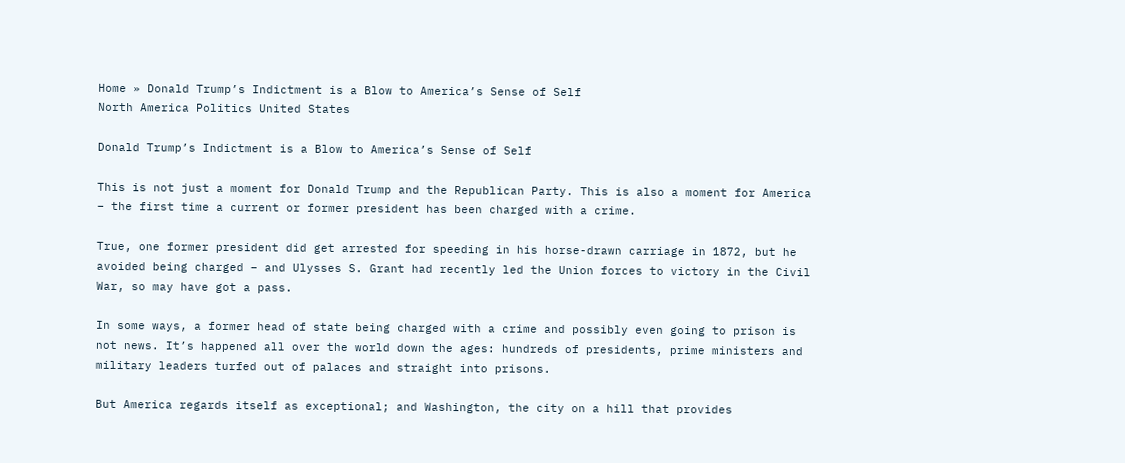Home » Donald Trump’s Indictment is a Blow to America’s Sense of Self
North America Politics United States

Donald Trump’s Indictment is a Blow to America’s Sense of Self

This is not just a moment for Donald Trump and the Republican Party. This is also a moment for America – the first time a current or former president has been charged with a crime.

True, one former president did get arrested for speeding in his horse-drawn carriage in 1872, but he avoided being charged – and Ulysses S. Grant had recently led the Union forces to victory in the Civil War, so may have got a pass.

In some ways, a former head of state being charged with a crime and possibly even going to prison is not news. It’s happened all over the world down the ages: hundreds of presidents, prime ministers and military leaders turfed out of palaces and straight into prisons.

But America regards itself as exceptional; and Washington, the city on a hill that provides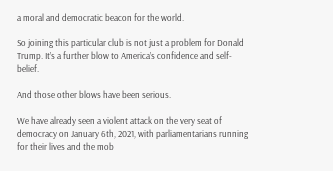a moral and democratic beacon for the world.

So joining this particular club is not just a problem for Donald Trump. It’s a further blow to America’s confidence and self-belief.

And those other blows have been serious.

We have already seen a violent attack on the very seat of democracy on January 6th, 2021, with parliamentarians running for their lives and the mob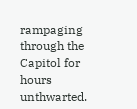rampaging through the Capitol for hours unthwarted.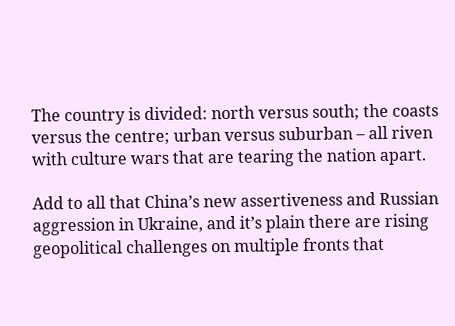The country is divided: north versus south; the coasts versus the centre; urban versus suburban – all riven with culture wars that are tearing the nation apart.

Add to all that China’s new assertiveness and Russian aggression in Ukraine, and it’s plain there are rising geopolitical challenges on multiple fronts that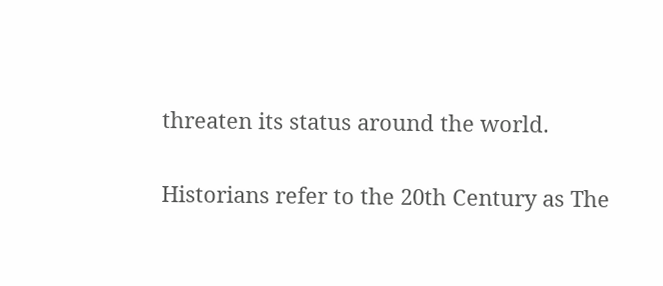threaten its status around the world.

Historians refer to the 20th Century as The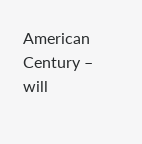American Century – will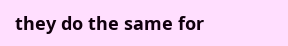they do the same for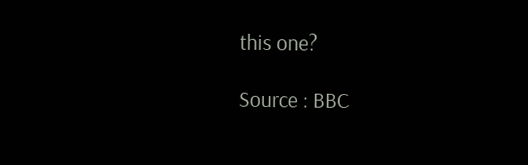this one?

Source : BBC